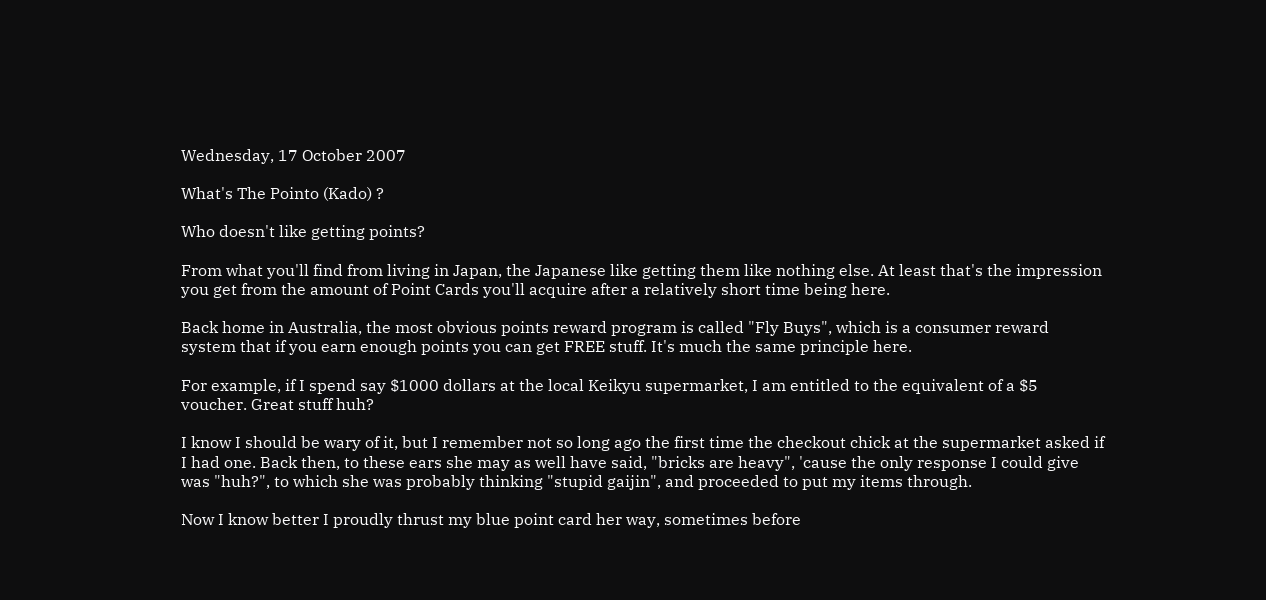Wednesday, 17 October 2007

What's The Pointo (Kado) ?

Who doesn't like getting points?

From what you'll find from living in Japan, the Japanese like getting them like nothing else. At least that's the impression you get from the amount of Point Cards you'll acquire after a relatively short time being here.

Back home in Australia, the most obvious points reward program is called "Fly Buys", which is a consumer reward system that if you earn enough points you can get FREE stuff. It's much the same principle here.

For example, if I spend say $1000 dollars at the local Keikyu supermarket, I am entitled to the equivalent of a $5 voucher. Great stuff huh?

I know I should be wary of it, but I remember not so long ago the first time the checkout chick at the supermarket asked if I had one. Back then, to these ears she may as well have said, "bricks are heavy", 'cause the only response I could give was "huh?", to which she was probably thinking "stupid gaijin", and proceeded to put my items through.

Now I know better I proudly thrust my blue point card her way, sometimes before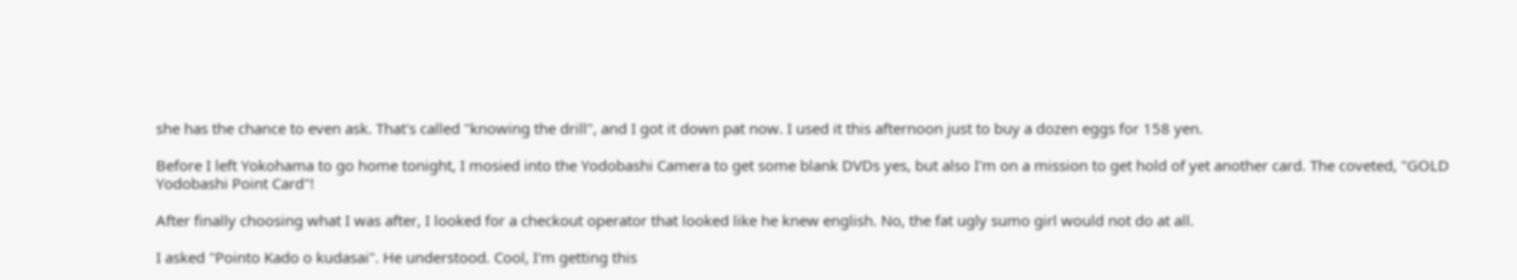she has the chance to even ask. That's called "knowing the drill", and I got it down pat now. I used it this afternoon just to buy a dozen eggs for 158 yen.

Before I left Yokohama to go home tonight, I mosied into the Yodobashi Camera to get some blank DVDs yes, but also I'm on a mission to get hold of yet another card. The coveted, "GOLD Yodobashi Point Card"!

After finally choosing what I was after, I looked for a checkout operator that looked like he knew english. No, the fat ugly sumo girl would not do at all.

I asked "Pointo Kado o kudasai". He understood. Cool, I'm getting this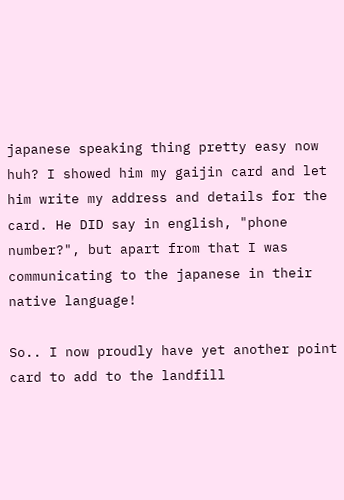japanese speaking thing pretty easy now huh? I showed him my gaijin card and let him write my address and details for the card. He DID say in english, "phone number?", but apart from that I was communicating to the japanese in their native language!

So.. I now proudly have yet another point card to add to the landfill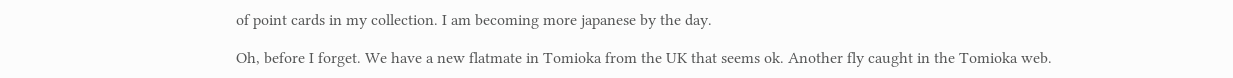of point cards in my collection. I am becoming more japanese by the day.

Oh, before I forget. We have a new flatmate in Tomioka from the UK that seems ok. Another fly caught in the Tomioka web.